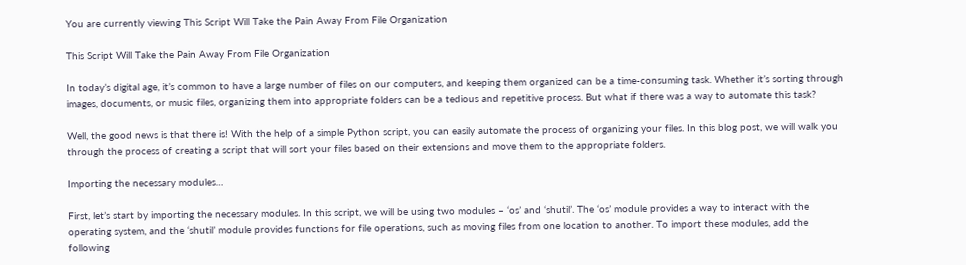You are currently viewing This Script Will Take the Pain Away From File Organization

This Script Will Take the Pain Away From File Organization

In today’s digital age, it’s common to have a large number of files on our computers, and keeping them organized can be a time-consuming task. Whether it’s sorting through images, documents, or music files, organizing them into appropriate folders can be a tedious and repetitive process. But what if there was a way to automate this task?

Well, the good news is that there is! With the help of a simple Python script, you can easily automate the process of organizing your files. In this blog post, we will walk you through the process of creating a script that will sort your files based on their extensions and move them to the appropriate folders.

Importing the necessary modules…

First, let’s start by importing the necessary modules. In this script, we will be using two modules – ‘os’ and ‘shutil’. The ‘os’ module provides a way to interact with the operating system, and the ‘shutil’ module provides functions for file operations, such as moving files from one location to another. To import these modules, add the following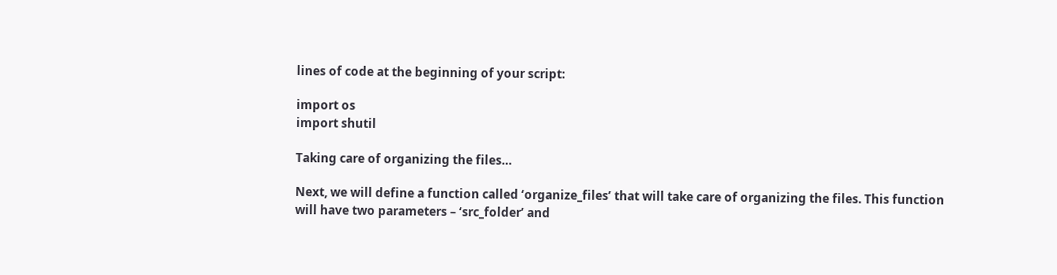lines of code at the beginning of your script:

import os
import shutil

Taking care of organizing the files…

Next, we will define a function called ‘organize_files’ that will take care of organizing the files. This function will have two parameters – ‘src_folder’ and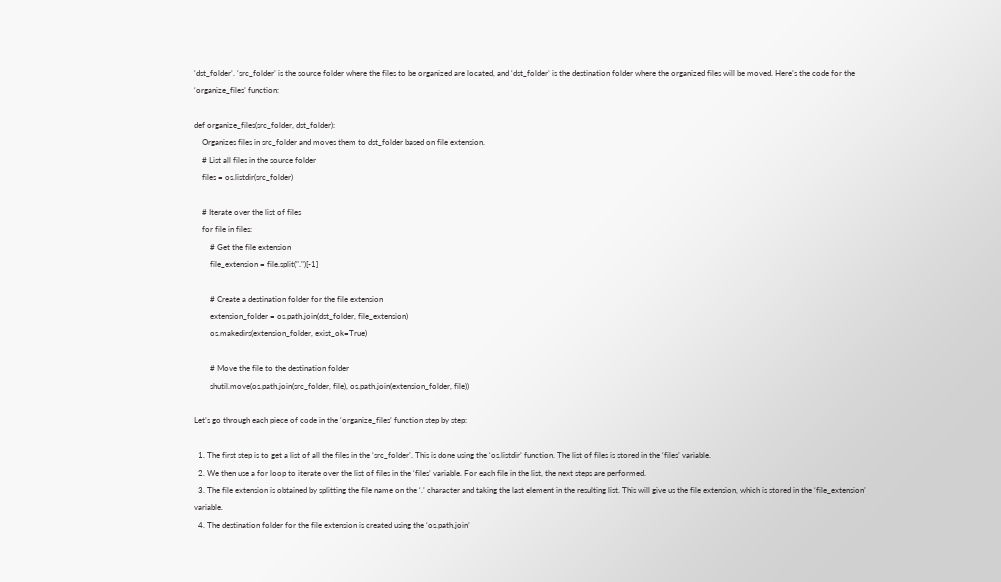‘dst_folder’. ‘src_folder’ is the source folder where the files to be organized are located, and ‘dst_folder’ is the destination folder where the organized files will be moved. Here’s the code for the ‘organize_files’ function:

def organize_files(src_folder, dst_folder):
    Organizes files in src_folder and moves them to dst_folder based on file extension.
    # List all files in the source folder
    files = os.listdir(src_folder)

    # Iterate over the list of files
    for file in files:
        # Get the file extension
        file_extension = file.split(".")[-1]

        # Create a destination folder for the file extension
        extension_folder = os.path.join(dst_folder, file_extension)
        os.makedirs(extension_folder, exist_ok=True)

        # Move the file to the destination folder
        shutil.move(os.path.join(src_folder, file), os.path.join(extension_folder, file))

Let’s go through each piece of code in the ‘organize_files’ function step by step:

  1. The first step is to get a list of all the files in the ‘src_folder’. This is done using the ‘os.listdir’ function. The list of files is stored in the ‘files’ variable.
  2. We then use a for loop to iterate over the list of files in the ‘files’ variable. For each file in the list, the next steps are performed.
  3. The file extension is obtained by splitting the file name on the ‘.’ character and taking the last element in the resulting list. This will give us the file extension, which is stored in the ‘file_extension’ variable.
  4. The destination folder for the file extension is created using the ‘os.path.join’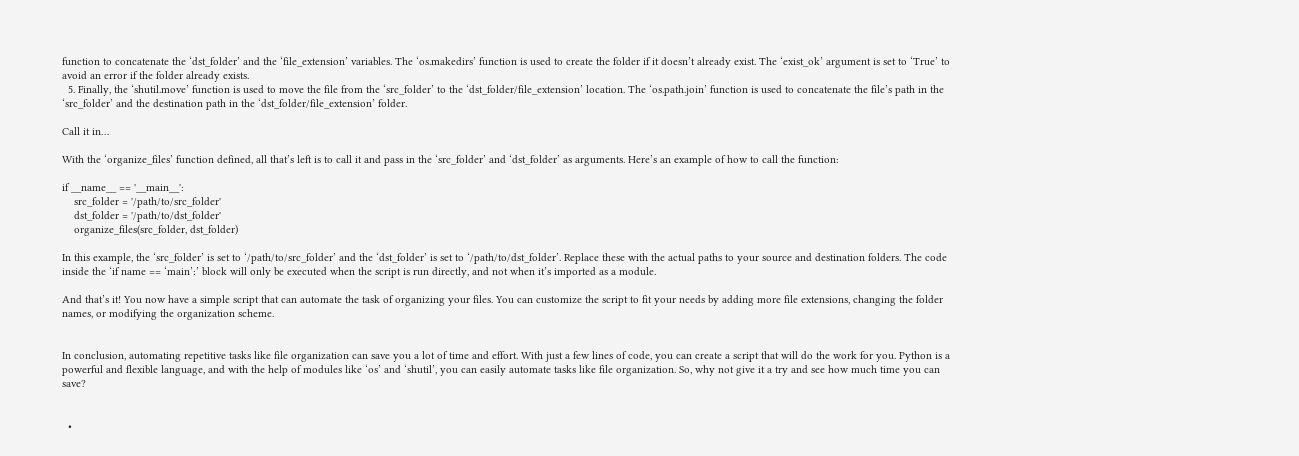function to concatenate the ‘dst_folder’ and the ‘file_extension’ variables. The ‘os.makedirs’ function is used to create the folder if it doesn’t already exist. The ‘exist_ok’ argument is set to ‘True’ to avoid an error if the folder already exists.
  5. Finally, the ‘shutil.move’ function is used to move the file from the ‘src_folder’ to the ‘dst_folder/file_extension’ location. The ‘os.path.join’ function is used to concatenate the file’s path in the ‘src_folder’ and the destination path in the ‘dst_folder/file_extension’ folder.

Call it in…

With the ‘organize_files’ function defined, all that’s left is to call it and pass in the ‘src_folder’ and ‘dst_folder’ as arguments. Here’s an example of how to call the function:

if __name__ == '__main__':
    src_folder = '/path/to/src_folder'
    dst_folder = '/path/to/dst_folder'
    organize_files(src_folder, dst_folder)

In this example, the ‘src_folder’ is set to ‘/path/to/src_folder’ and the ‘dst_folder’ is set to ‘/path/to/dst_folder’. Replace these with the actual paths to your source and destination folders. The code inside the ‘if name == ‘main’:’ block will only be executed when the script is run directly, and not when it’s imported as a module.

And that’s it! You now have a simple script that can automate the task of organizing your files. You can customize the script to fit your needs by adding more file extensions, changing the folder names, or modifying the organization scheme.


In conclusion, automating repetitive tasks like file organization can save you a lot of time and effort. With just a few lines of code, you can create a script that will do the work for you. Python is a powerful and flexible language, and with the help of modules like ‘os’ and ‘shutil’, you can easily automate tasks like file organization. So, why not give it a try and see how much time you can save?


  •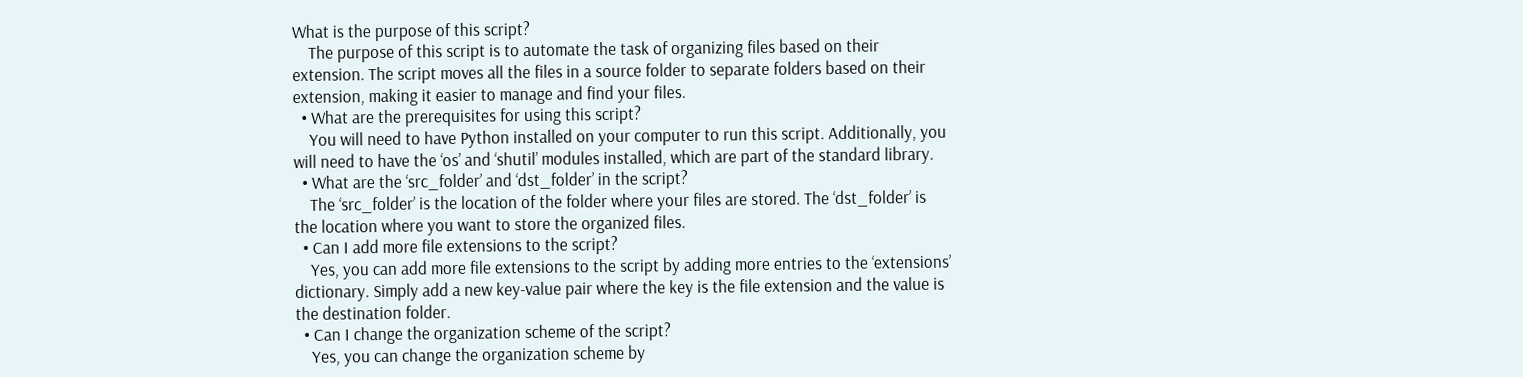What is the purpose of this script?
    The purpose of this script is to automate the task of organizing files based on their extension. The script moves all the files in a source folder to separate folders based on their extension, making it easier to manage and find your files.
  • What are the prerequisites for using this script?
    You will need to have Python installed on your computer to run this script. Additionally, you will need to have the ‘os’ and ‘shutil’ modules installed, which are part of the standard library.
  • What are the ‘src_folder’ and ‘dst_folder’ in the script?
    The ‘src_folder’ is the location of the folder where your files are stored. The ‘dst_folder’ is the location where you want to store the organized files.
  • Can I add more file extensions to the script?
    Yes, you can add more file extensions to the script by adding more entries to the ‘extensions’ dictionary. Simply add a new key-value pair where the key is the file extension and the value is the destination folder.
  • Can I change the organization scheme of the script?
    Yes, you can change the organization scheme by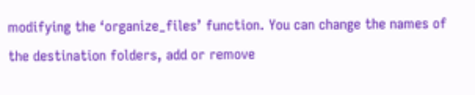modifying the ‘organize_files’ function. You can change the names of the destination folders, add or remove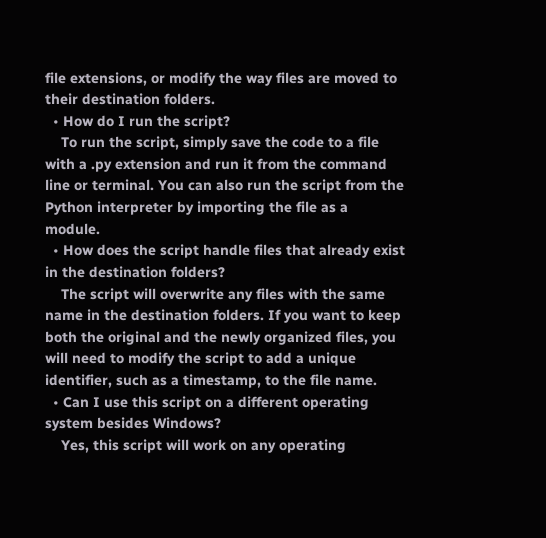file extensions, or modify the way files are moved to their destination folders.
  • How do I run the script?
    To run the script, simply save the code to a file with a .py extension and run it from the command line or terminal. You can also run the script from the Python interpreter by importing the file as a module.
  • How does the script handle files that already exist in the destination folders?
    The script will overwrite any files with the same name in the destination folders. If you want to keep both the original and the newly organized files, you will need to modify the script to add a unique identifier, such as a timestamp, to the file name.
  • Can I use this script on a different operating system besides Windows?
    Yes, this script will work on any operating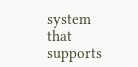system that supports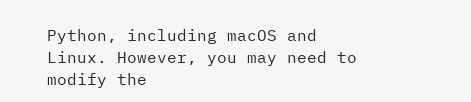Python, including macOS and Linux. However, you may need to modify the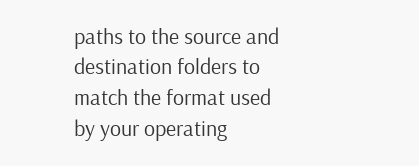paths to the source and destination folders to match the format used by your operating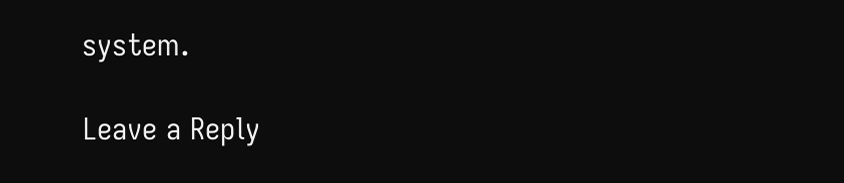system.

Leave a Reply